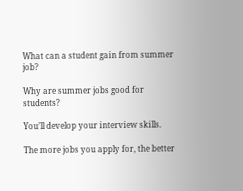What can a student gain from summer job?

Why are summer jobs good for students?

You’ll develop your interview skills.

The more jobs you apply for, the better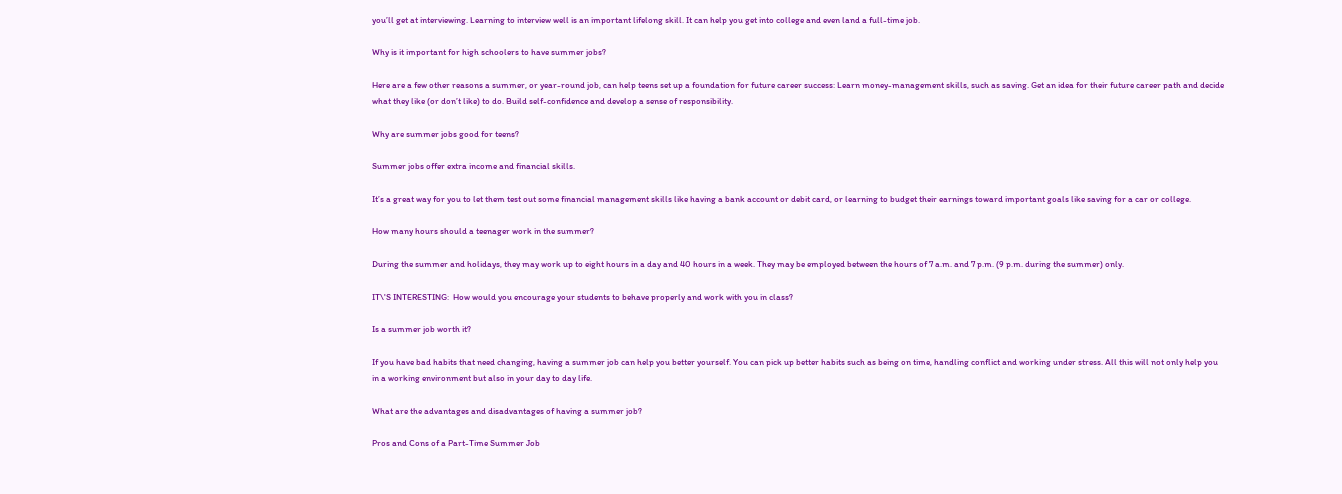you’ll get at interviewing. Learning to interview well is an important lifelong skill. It can help you get into college and even land a full-time job.

Why is it important for high schoolers to have summer jobs?

Here are a few other reasons a summer, or year-round job, can help teens set up a foundation for future career success: Learn money-management skills, such as saving. Get an idea for their future career path and decide what they like (or don’t like) to do. Build self-confidence and develop a sense of responsibility.

Why are summer jobs good for teens?

Summer jobs offer extra income and financial skills.

It’s a great way for you to let them test out some financial management skills like having a bank account or debit card, or learning to budget their earnings toward important goals like saving for a car or college.

How many hours should a teenager work in the summer?

During the summer and holidays, they may work up to eight hours in a day and 40 hours in a week. They may be employed between the hours of 7 a.m. and 7 p.m. (9 p.m. during the summer) only.

IT\'S INTERESTING:  How would you encourage your students to behave properly and work with you in class?

Is a summer job worth it?

If you have bad habits that need changing, having a summer job can help you better yourself. You can pick up better habits such as being on time, handling conflict and working under stress. All this will not only help you in a working environment but also in your day to day life.

What are the advantages and disadvantages of having a summer job?

Pros and Cons of a Part-Time Summer Job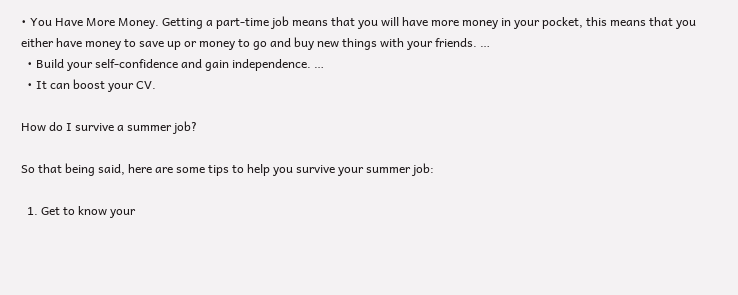• You Have More Money. Getting a part-time job means that you will have more money in your pocket, this means that you either have money to save up or money to go and buy new things with your friends. …
  • Build your self-confidence and gain independence. …
  • It can boost your CV.

How do I survive a summer job?

So that being said, here are some tips to help you survive your summer job:

  1. Get to know your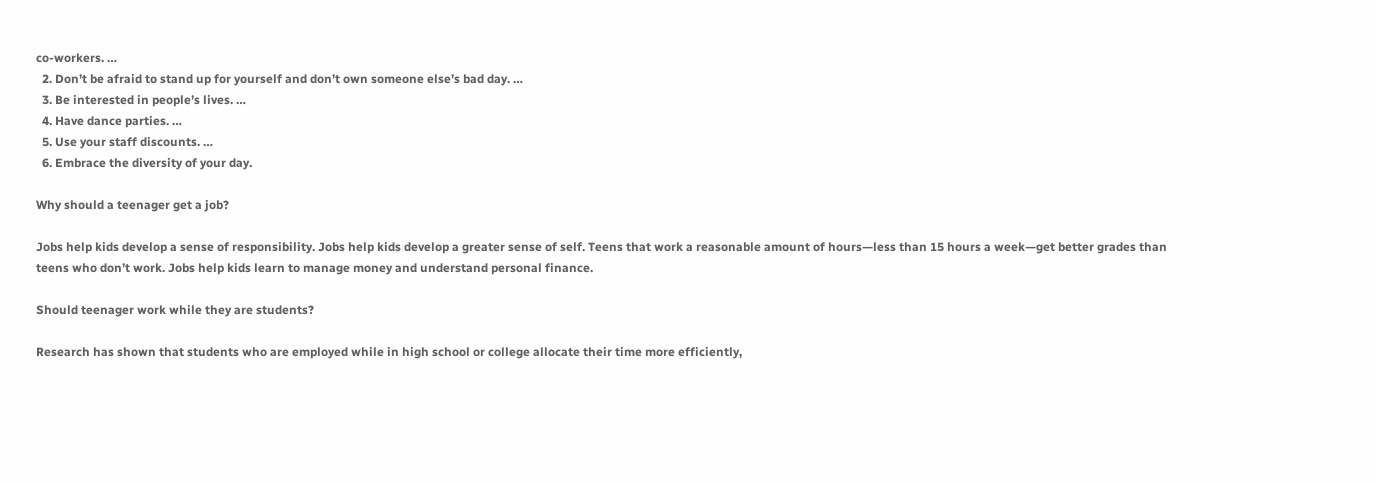co-workers. …
  2. Don’t be afraid to stand up for yourself and don’t own someone else’s bad day. …
  3. Be interested in people’s lives. …
  4. Have dance parties. …
  5. Use your staff discounts. …
  6. Embrace the diversity of your day.

Why should a teenager get a job?

Jobs help kids develop a sense of responsibility. Jobs help kids develop a greater sense of self. Teens that work a reasonable amount of hours—less than 15 hours a week—get better grades than teens who don’t work. Jobs help kids learn to manage money and understand personal finance.

Should teenager work while they are students?

Research has shown that students who are employed while in high school or college allocate their time more efficiently,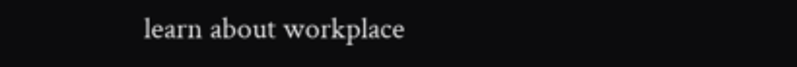learn about workplace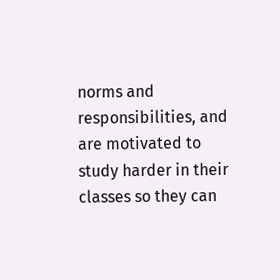norms and responsibilities, and are motivated to study harder in their classes so they can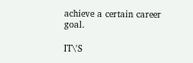achieve a certain career goal.

IT\'S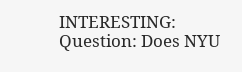INTERESTING:  Question: Does NYU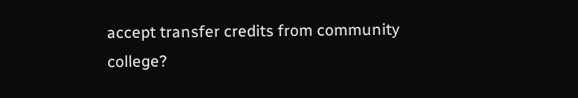accept transfer credits from community college?